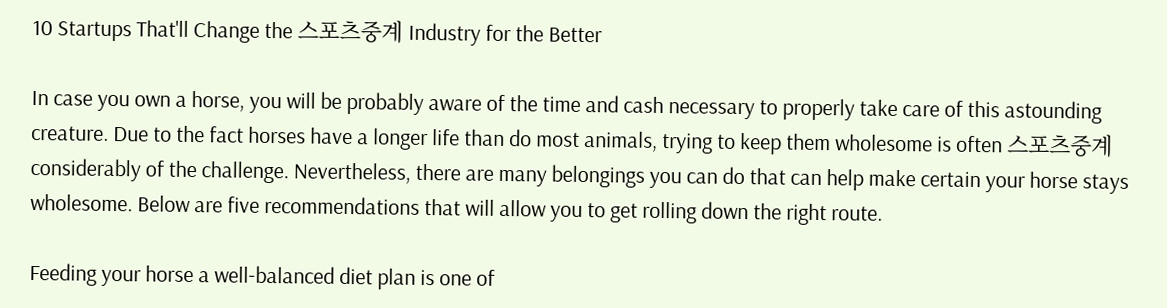10 Startups That'll Change the 스포츠중계 Industry for the Better

In case you own a horse, you will be probably aware of the time and cash necessary to properly take care of this astounding creature. Due to the fact horses have a longer life than do most animals, trying to keep them wholesome is often 스포츠중계 considerably of the challenge. Nevertheless, there are many belongings you can do that can help make certain your horse stays wholesome. Below are five recommendations that will allow you to get rolling down the right route.

Feeding your horse a well-balanced diet plan is one of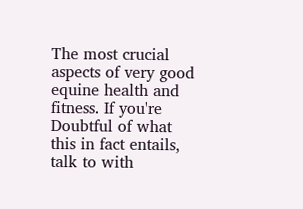The most crucial aspects of very good equine health and fitness. If you're Doubtful of what this in fact entails, talk to with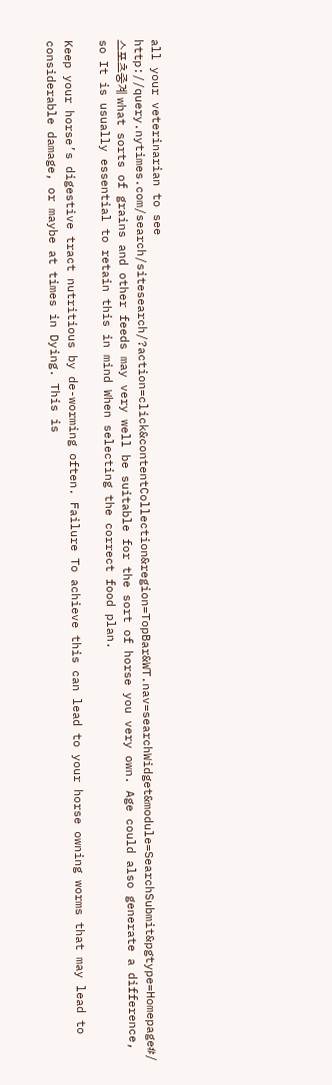all your veterinarian to see http://query.nytimes.com/search/sitesearch/?action=click&contentCollection&region=TopBar&WT.nav=searchWidget&module=SearchSubmit&pgtype=Homepage#/스포츠중계 what sorts of grains and other feeds may very well be suitable for the sort of horse you very own. Age could also generate a difference, so It is usually essential to retain this in mind When selecting the correct food plan.

Keep your horse’s digestive tract nutritious by de-worming often. Failure To achieve this can lead to your horse owning worms that may lead to considerable damage, or maybe at times in Dying. This is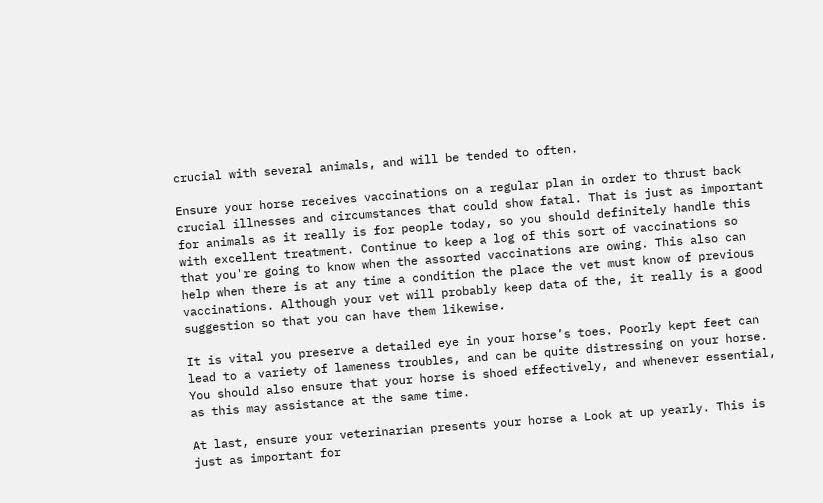crucial with several animals, and will be tended to often.

Ensure your horse receives vaccinations on a regular plan in order to thrust back crucial illnesses and circumstances that could show fatal. That is just as important for animals as it really is for people today, so you should definitely handle this with excellent treatment. Continue to keep a log of this sort of vaccinations so that you're going to know when the assorted vaccinations are owing. This also can help when there is at any time a condition the place the vet must know of previous vaccinations. Although your vet will probably keep data of the, it really is a good suggestion so that you can have them likewise.

It is vital you preserve a detailed eye in your horse’s toes. Poorly kept feet can lead to a variety of lameness troubles, and can be quite distressing on your horse. You should also ensure that your horse is shoed effectively, and whenever essential, as this may assistance at the same time.

At last, ensure your veterinarian presents your horse a Look at up yearly. This is just as important for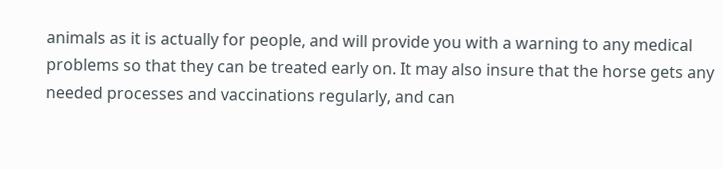animals as it is actually for people, and will provide you with a warning to any medical problems so that they can be treated early on. It may also insure that the horse gets any needed processes and vaccinations regularly, and can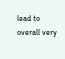lead to overall very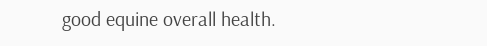good equine overall health.